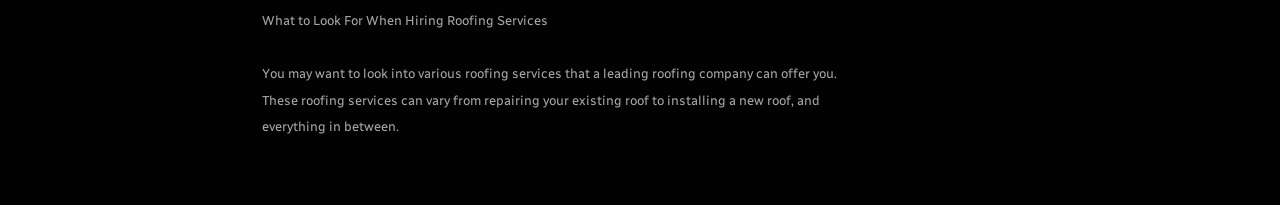What to Look For When Hiring Roofing Services

You may want to look into various roofing services that a leading roofing company can offer you. These roofing services can vary from repairing your existing roof to installing a new roof, and everything in between.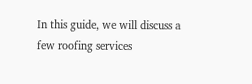In this guide, we will discuss a few roofing services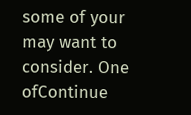some of your may want to consider. One ofContinue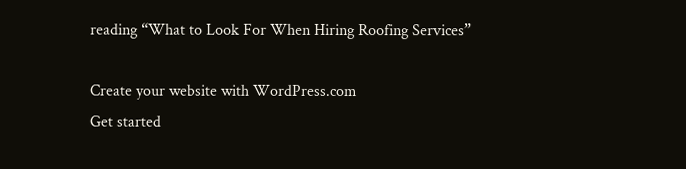reading “What to Look For When Hiring Roofing Services”

Create your website with WordPress.com
Get started